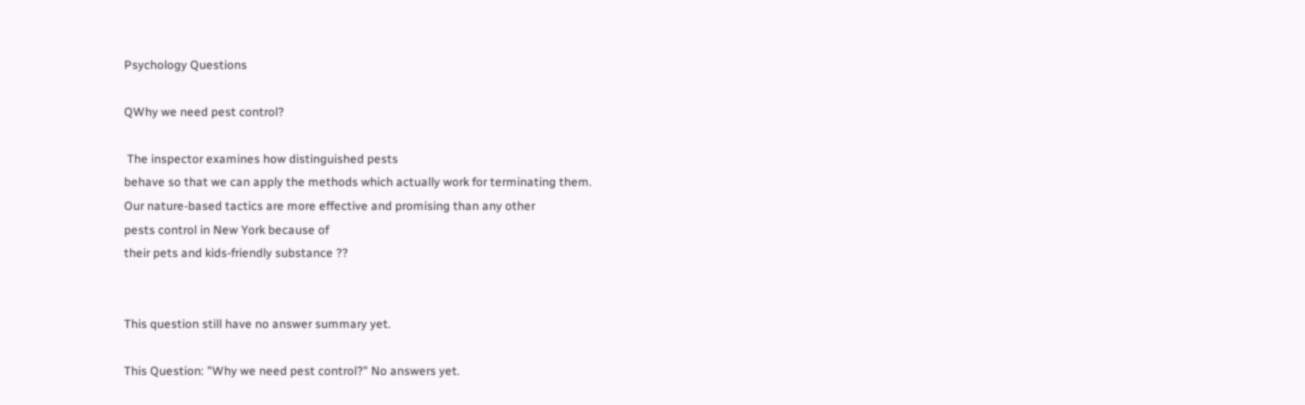Psychology Questions

QWhy we need pest control?

 The inspector examines how distinguished pests
behave so that we can apply the methods which actually work for terminating them.
Our nature-based tactics are more effective and promising than any other
pests control in New York because of
their pets and kids-friendly substance ??


This question still have no answer summary yet.

This Question: "Why we need pest control?" No answers yet.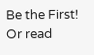Be the First! Or read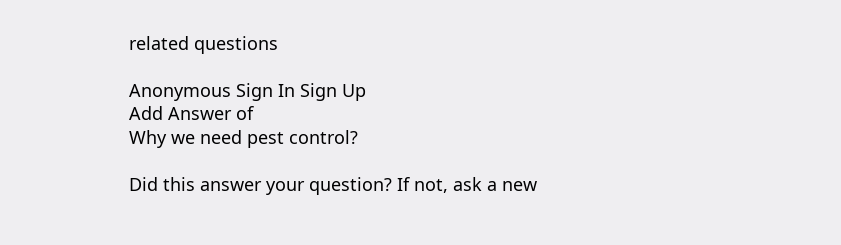related questions

Anonymous Sign In Sign Up
Add Answer of
Why we need pest control?

Did this answer your question? If not, ask a new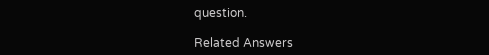question.

Related Answers